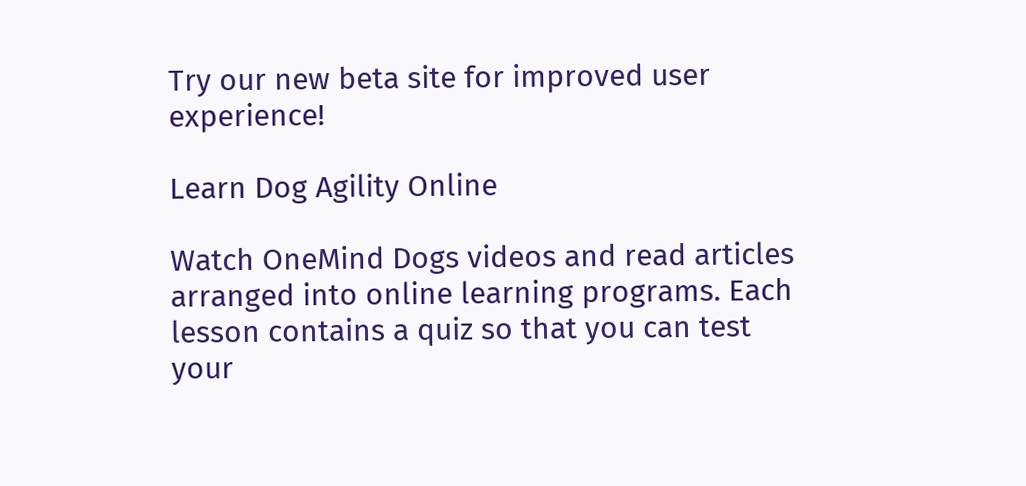Try our new beta site for improved user experience!

Learn Dog Agility Online

Watch OneMind Dogs videos and read articles arranged into online learning programs. Each lesson contains a quiz so that you can test your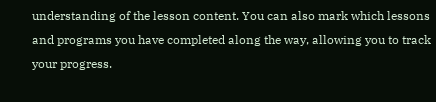understanding of the lesson content. You can also mark which lessons and programs you have completed along the way, allowing you to track your progress.